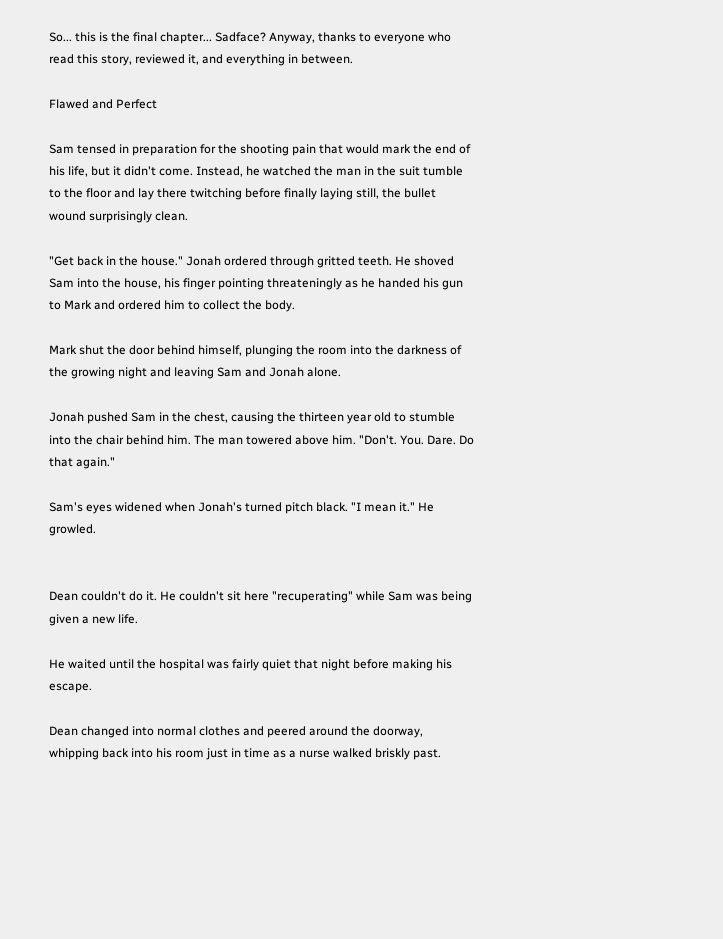So... this is the final chapter... Sadface? Anyway, thanks to everyone who read this story, reviewed it, and everything in between.

Flawed and Perfect

Sam tensed in preparation for the shooting pain that would mark the end of his life, but it didn't come. Instead, he watched the man in the suit tumble to the floor and lay there twitching before finally laying still, the bullet wound surprisingly clean.

"Get back in the house." Jonah ordered through gritted teeth. He shoved Sam into the house, his finger pointing threateningly as he handed his gun to Mark and ordered him to collect the body.

Mark shut the door behind himself, plunging the room into the darkness of the growing night and leaving Sam and Jonah alone.

Jonah pushed Sam in the chest, causing the thirteen year old to stumble into the chair behind him. The man towered above him. "Don't. You. Dare. Do that again."

Sam's eyes widened when Jonah's turned pitch black. "I mean it." He growled.


Dean couldn't do it. He couldn't sit here "recuperating" while Sam was being given a new life.

He waited until the hospital was fairly quiet that night before making his escape.

Dean changed into normal clothes and peered around the doorway, whipping back into his room just in time as a nurse walked briskly past.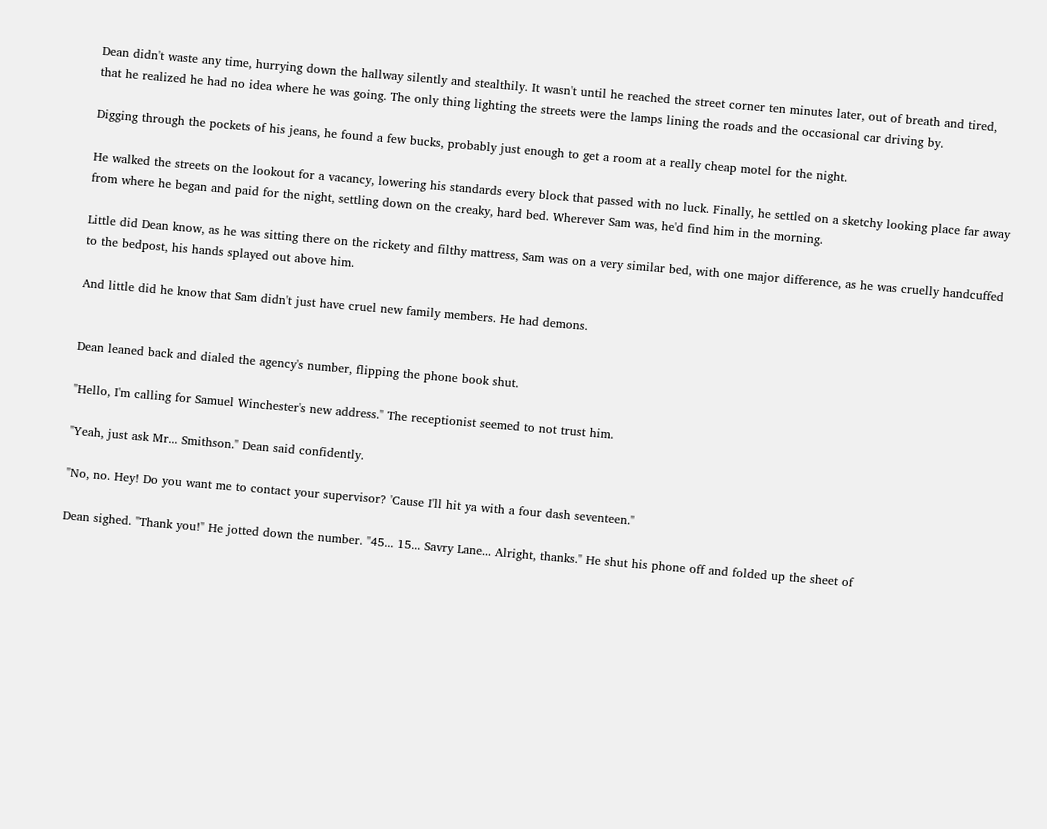Dean didn't waste any time, hurrying down the hallway silently and stealthily. It wasn't until he reached the street corner ten minutes later, out of breath and tired, that he realized he had no idea where he was going. The only thing lighting the streets were the lamps lining the roads and the occasional car driving by.

Digging through the pockets of his jeans, he found a few bucks, probably just enough to get a room at a really cheap motel for the night.

He walked the streets on the lookout for a vacancy, lowering his standards every block that passed with no luck. Finally, he settled on a sketchy looking place far away from where he began and paid for the night, settling down on the creaky, hard bed. Wherever Sam was, he'd find him in the morning.

Little did Dean know, as he was sitting there on the rickety and filthy mattress, Sam was on a very similar bed, with one major difference, as he was cruelly handcuffed to the bedpost, his hands splayed out above him.

And little did he know that Sam didn't just have cruel new family members. He had demons.


Dean leaned back and dialed the agency's number, flipping the phone book shut.

"Hello, I'm calling for Samuel Winchester's new address." The receptionist seemed to not trust him.

"Yeah, just ask Mr... Smithson." Dean said confidently.

"No, no. Hey! Do you want me to contact your supervisor? 'Cause I'll hit ya with a four dash seventeen."

Dean sighed. "Thank you!" He jotted down the number. "45... 15... Savry Lane... Alright, thanks." He shut his phone off and folded up the sheet of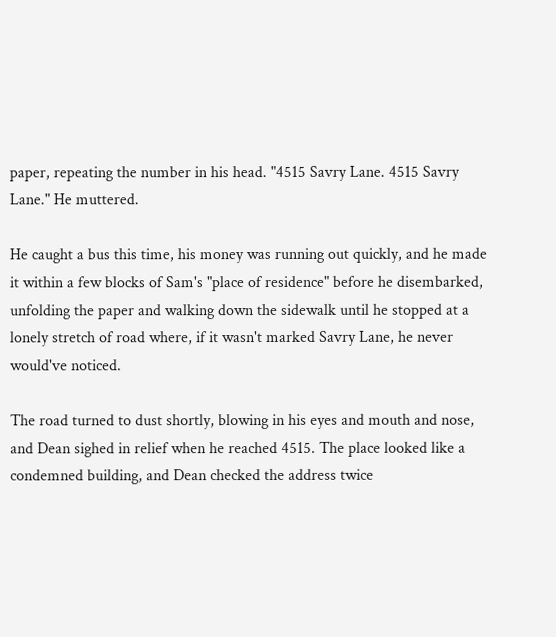paper, repeating the number in his head. "4515 Savry Lane. 4515 Savry Lane." He muttered.

He caught a bus this time, his money was running out quickly, and he made it within a few blocks of Sam's "place of residence" before he disembarked, unfolding the paper and walking down the sidewalk until he stopped at a lonely stretch of road where, if it wasn't marked Savry Lane, he never would've noticed.

The road turned to dust shortly, blowing in his eyes and mouth and nose, and Dean sighed in relief when he reached 4515. The place looked like a condemned building, and Dean checked the address twice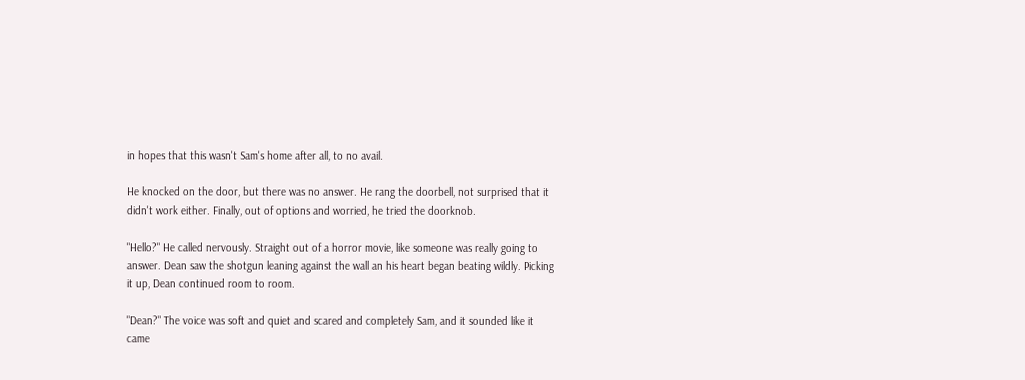in hopes that this wasn't Sam's home after all, to no avail.

He knocked on the door, but there was no answer. He rang the doorbell, not surprised that it didn't work either. Finally, out of options and worried, he tried the doorknob.

"Hello?" He called nervously. Straight out of a horror movie, like someone was really going to answer. Dean saw the shotgun leaning against the wall an his heart began beating wildly. Picking it up, Dean continued room to room.

"Dean?" The voice was soft and quiet and scared and completely Sam, and it sounded like it came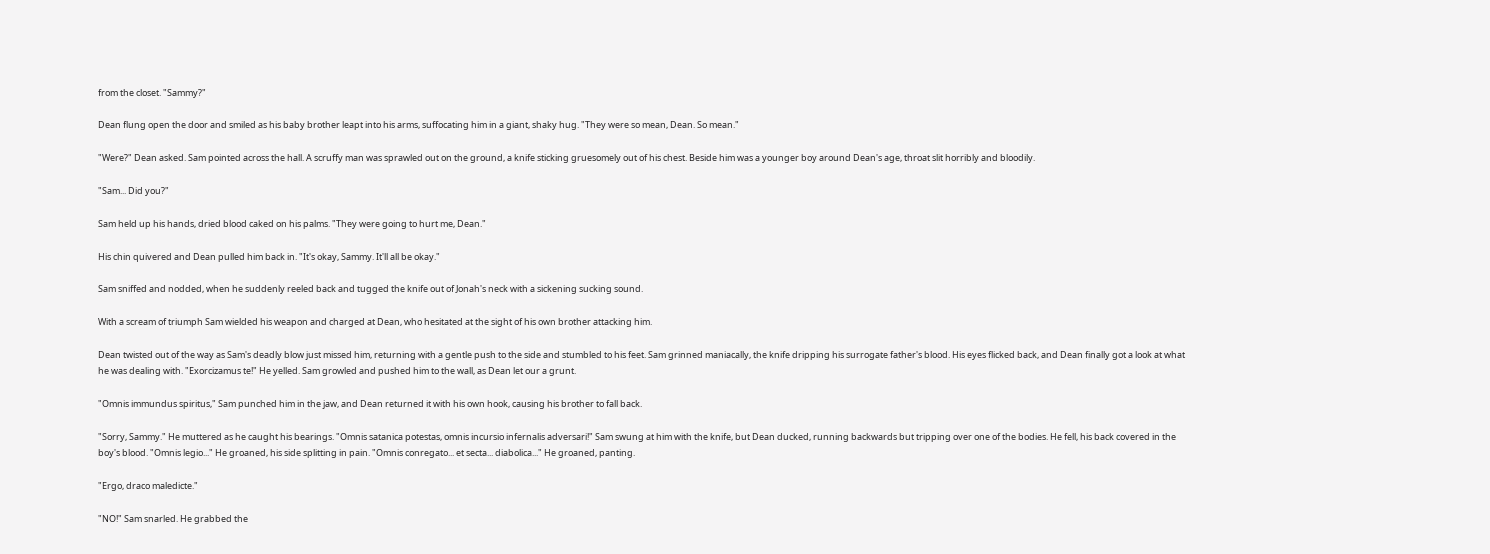from the closet. "Sammy?"

Dean flung open the door and smiled as his baby brother leapt into his arms, suffocating him in a giant, shaky hug. "They were so mean, Dean. So mean."

"Were?" Dean asked. Sam pointed across the hall. A scruffy man was sprawled out on the ground, a knife sticking gruesomely out of his chest. Beside him was a younger boy around Dean's age, throat slit horribly and bloodily.

"Sam... Did you?"

Sam held up his hands, dried blood caked on his palms. "They were going to hurt me, Dean."

His chin quivered and Dean pulled him back in. "It's okay, Sammy. It'll all be okay."

Sam sniffed and nodded, when he suddenly reeled back and tugged the knife out of Jonah's neck with a sickening sucking sound.

With a scream of triumph Sam wielded his weapon and charged at Dean, who hesitated at the sight of his own brother attacking him.

Dean twisted out of the way as Sam's deadly blow just missed him, returning with a gentle push to the side and stumbled to his feet. Sam grinned maniacally, the knife dripping his surrogate father's blood. His eyes flicked back, and Dean finally got a look at what he was dealing with. "Exorcizamus te!" He yelled. Sam growled and pushed him to the wall, as Dean let our a grunt.

"Omnis immundus spiritus," Sam punched him in the jaw, and Dean returned it with his own hook, causing his brother to fall back.

"Sorry, Sammy." He muttered as he caught his bearings. "Omnis satanica potestas, omnis incursio infernalis adversari!" Sam swung at him with the knife, but Dean ducked, running backwards but tripping over one of the bodies. He fell, his back covered in the boy's blood. "Omnis legio..." He groaned, his side splitting in pain. "Omnis conregato... et secta... diabolica..." He groaned, panting.

"Ergo, draco maledicte."

"NO!" Sam snarled. He grabbed the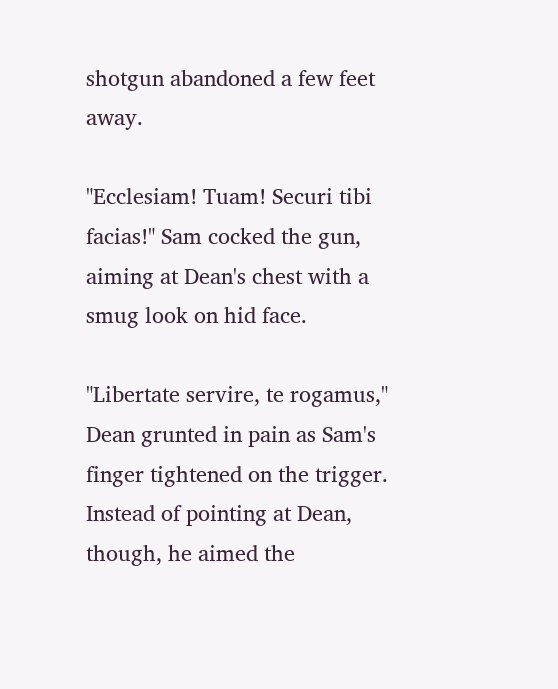shotgun abandoned a few feet away.

"Ecclesiam! Tuam! Securi tibi facias!" Sam cocked the gun, aiming at Dean's chest with a smug look on hid face.

"Libertate servire, te rogamus," Dean grunted in pain as Sam's finger tightened on the trigger. Instead of pointing at Dean, though, he aimed the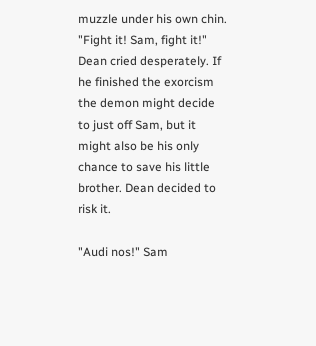muzzle under his own chin. "Fight it! Sam, fight it!" Dean cried desperately. If he finished the exorcism the demon might decide to just off Sam, but it might also be his only chance to save his little brother. Dean decided to risk it.

"Audi nos!" Sam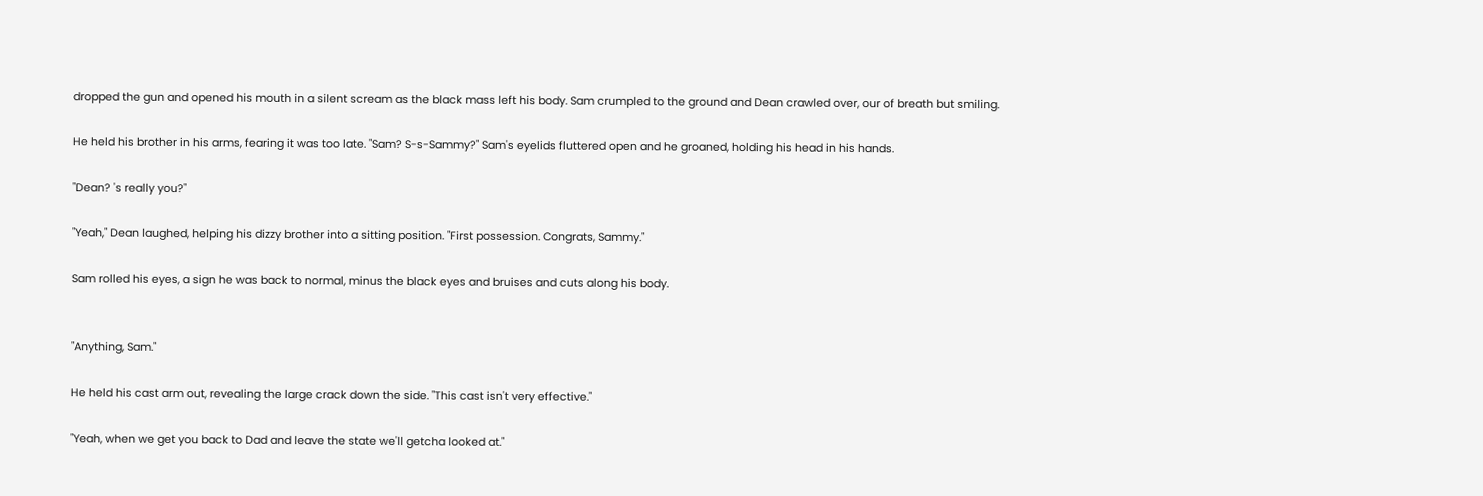dropped the gun and opened his mouth in a silent scream as the black mass left his body. Sam crumpled to the ground and Dean crawled over, our of breath but smiling.

He held his brother in his arms, fearing it was too late. "Sam? S-s-Sammy?" Sam's eyelids fluttered open and he groaned, holding his head in his hands.

"Dean? 's really you?"

"Yeah," Dean laughed, helping his dizzy brother into a sitting position. "First possession. Congrats, Sammy."

Sam rolled his eyes, a sign he was back to normal, minus the black eyes and bruises and cuts along his body.


"Anything, Sam."

He held his cast arm out, revealing the large crack down the side. "This cast isn't very effective."

"Yeah, when we get you back to Dad and leave the state we'll getcha looked at."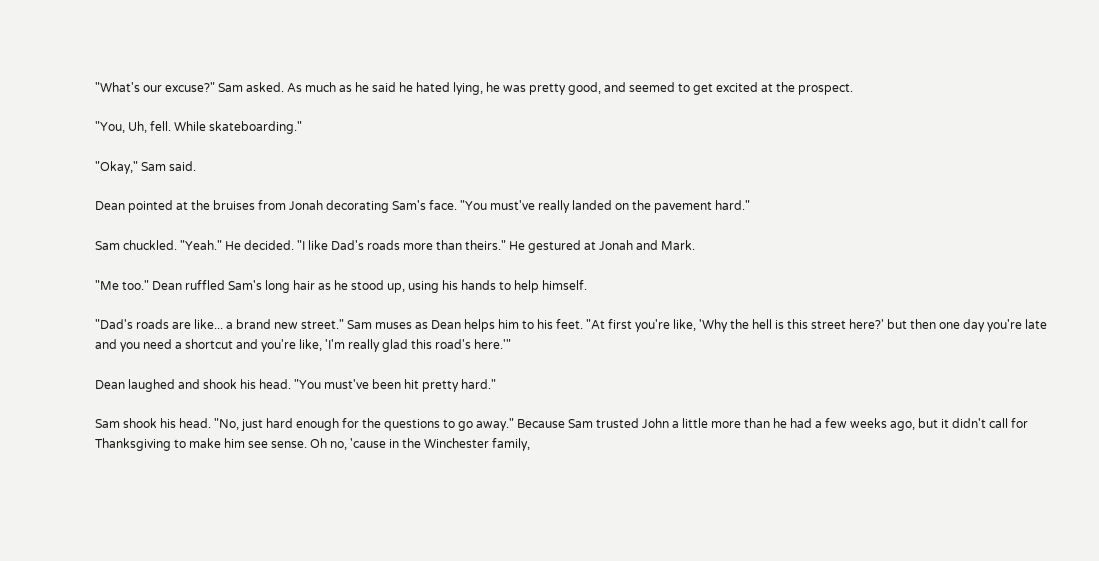"What's our excuse?" Sam asked. As much as he said he hated lying, he was pretty good, and seemed to get excited at the prospect.

"You, Uh, fell. While skateboarding."

"Okay," Sam said.

Dean pointed at the bruises from Jonah decorating Sam's face. "You must've really landed on the pavement hard."

Sam chuckled. "Yeah." He decided. "I like Dad's roads more than theirs." He gestured at Jonah and Mark.

"Me too." Dean ruffled Sam's long hair as he stood up, using his hands to help himself.

"Dad's roads are like... a brand new street." Sam muses as Dean helps him to his feet. "At first you're like, 'Why the hell is this street here?' but then one day you're late and you need a shortcut and you're like, 'I'm really glad this road's here.'"

Dean laughed and shook his head. "You must've been hit pretty hard."

Sam shook his head. "No, just hard enough for the questions to go away." Because Sam trusted John a little more than he had a few weeks ago, but it didn't call for Thanksgiving to make him see sense. Oh no, 'cause in the Winchester family,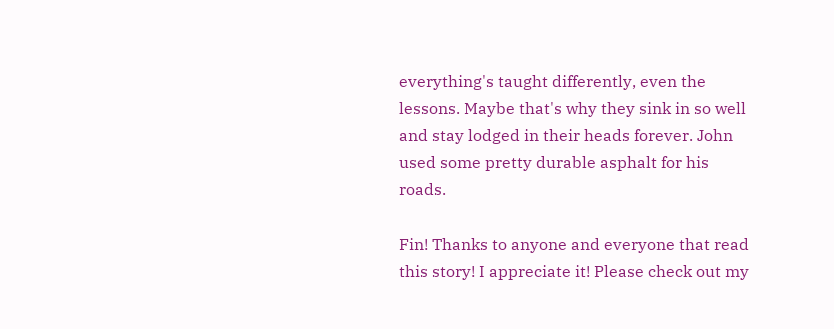everything's taught differently, even the lessons. Maybe that's why they sink in so well and stay lodged in their heads forever. John used some pretty durable asphalt for his roads.

Fin! Thanks to anyone and everyone that read this story! I appreciate it! Please check out my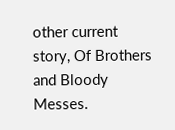other current story, Of Brothers and Bloody Messes.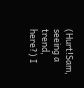(Hurt!Sam, seeing a trend, here?) I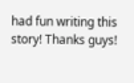had fun writing this story! Thanks guys!